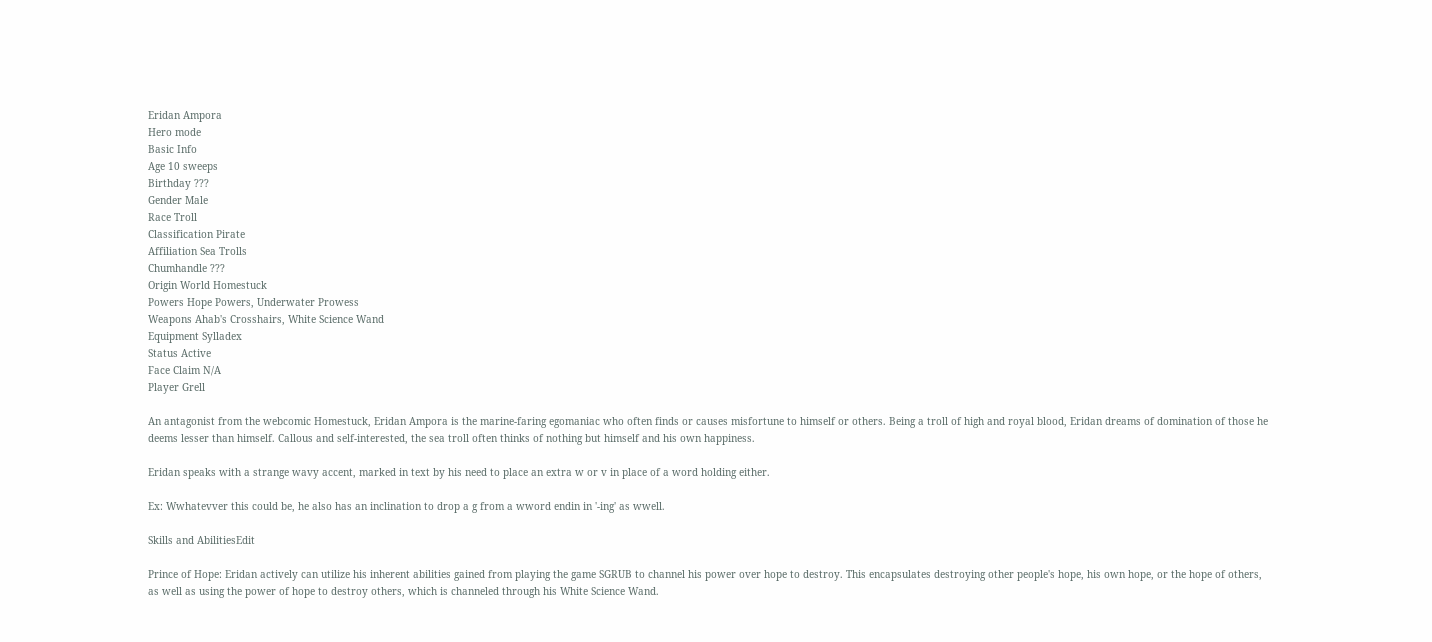Eridan Ampora
Hero mode
Basic Info
Age 10 sweeps
Birthday ???
Gender Male
Race Troll
Classification Pirate
Affiliation Sea Trolls
Chumhandle ???
Origin World Homestuck
Powers Hope Powers, Underwater Prowess
Weapons Ahab's Crosshairs, White Science Wand
Equipment Sylladex
Status Active
Face Claim N/A
Player Grell

An antagonist from the webcomic Homestuck, Eridan Ampora is the marine-faring egomaniac who often finds or causes misfortune to himself or others. Being a troll of high and royal blood, Eridan dreams of domination of those he deems lesser than himself. Callous and self-interested, the sea troll often thinks of nothing but himself and his own happiness.

Eridan speaks with a strange wavy accent, marked in text by his need to place an extra w or v in place of a word holding either.

Ex: Wwhatevver this could be, he also has an inclination to drop a g from a wword endin in '-ing' as wwell.

Skills and AbilitiesEdit

Prince of Hope: Eridan actively can utilize his inherent abilities gained from playing the game SGRUB to channel his power over hope to destroy. This encapsulates destroying other people's hope, his own hope, or the hope of others, as well as using the power of hope to destroy others, which is channeled through his White Science Wand.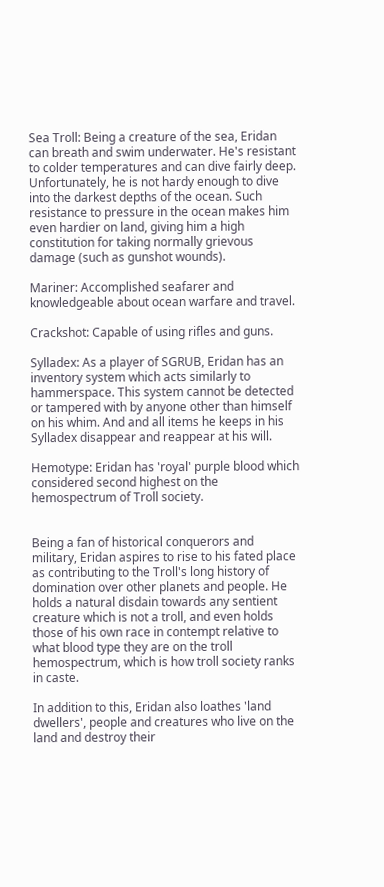Sea Troll: Being a creature of the sea, Eridan can breath and swim underwater. He's resistant to colder temperatures and can dive fairly deep. Unfortunately, he is not hardy enough to dive into the darkest depths of the ocean. Such resistance to pressure in the ocean makes him even hardier on land, giving him a high constitution for taking normally grievous damage (such as gunshot wounds).

Mariner: Accomplished seafarer and knowledgeable about ocean warfare and travel.

Crackshot: Capable of using rifles and guns.

Sylladex: As a player of SGRUB, Eridan has an inventory system which acts similarly to hammerspace. This system cannot be detected or tampered with by anyone other than himself on his whim. And and all items he keeps in his Sylladex disappear and reappear at his will.

Hemotype: Eridan has 'royal' purple blood which considered second highest on the hemospectrum of Troll society.


Being a fan of historical conquerors and military, Eridan aspires to rise to his fated place as contributing to the Troll's long history of domination over other planets and people. He holds a natural disdain towards any sentient creature which is not a troll, and even holds those of his own race in contempt relative to what blood type they are on the troll hemospectrum, which is how troll society ranks in caste.

In addition to this, Eridan also loathes 'land dwellers', people and creatures who live on the land and destroy their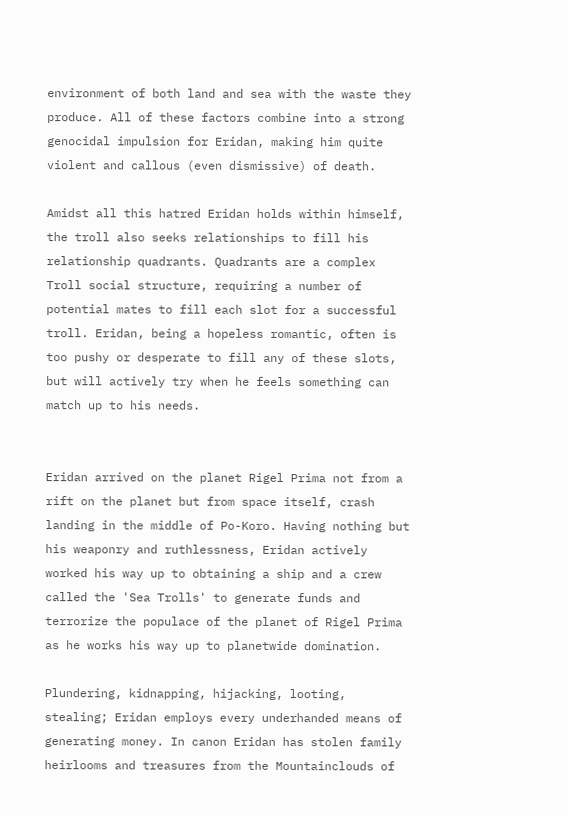environment of both land and sea with the waste they produce. All of these factors combine into a strong genocidal impulsion for Eridan, making him quite violent and callous (even dismissive) of death.

Amidst all this hatred Eridan holds within himself, the troll also seeks relationships to fill his relationship quadrants. Quadrants are a complex Troll social structure, requiring a number of potential mates to fill each slot for a successful troll. Eridan, being a hopeless romantic, often is too pushy or desperate to fill any of these slots, but will actively try when he feels something can match up to his needs.


Eridan arrived on the planet Rigel Prima not from a rift on the planet but from space itself, crash landing in the middle of Po-Koro. Having nothing but his weaponry and ruthlessness, Eridan actively worked his way up to obtaining a ship and a crew called the 'Sea Trolls' to generate funds and terrorize the populace of the planet of Rigel Prima as he works his way up to planetwide domination.

Plundering, kidnapping, hijacking, looting, stealing; Eridan employs every underhanded means of generating money. In canon Eridan has stolen family heirlooms and treasures from the Mountainclouds of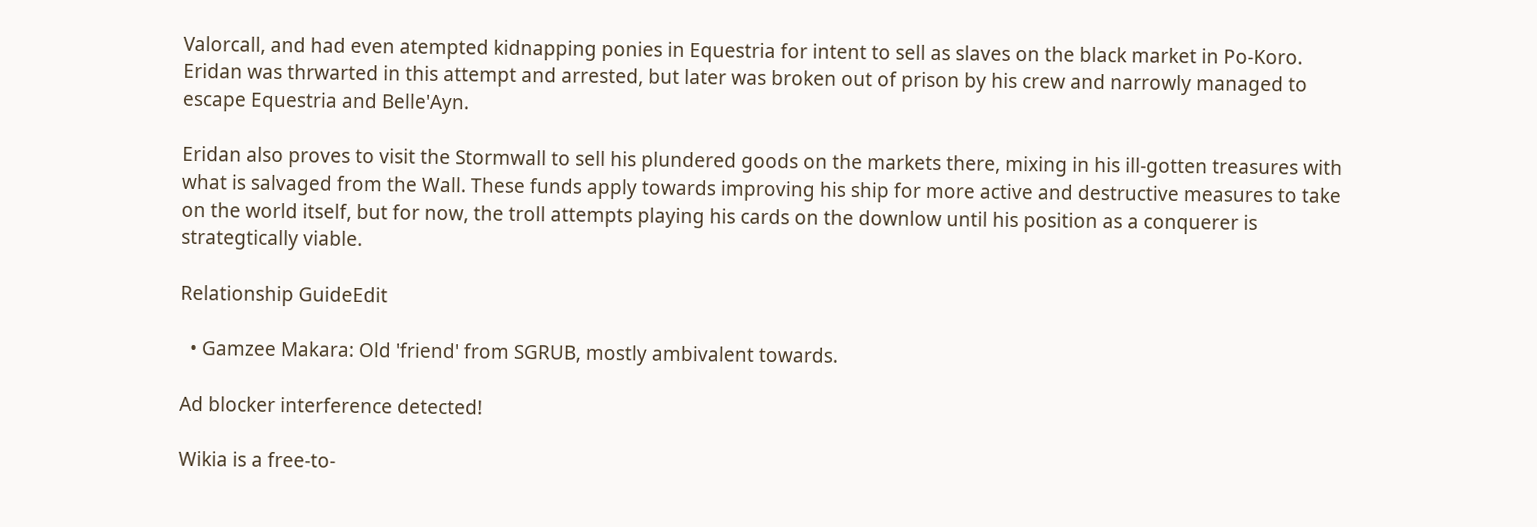Valorcall, and had even atempted kidnapping ponies in Equestria for intent to sell as slaves on the black market in Po-Koro. Eridan was thrwarted in this attempt and arrested, but later was broken out of prison by his crew and narrowly managed to escape Equestria and Belle'Ayn.

Eridan also proves to visit the Stormwall to sell his plundered goods on the markets there, mixing in his ill-gotten treasures with what is salvaged from the Wall. These funds apply towards improving his ship for more active and destructive measures to take on the world itself, but for now, the troll attempts playing his cards on the downlow until his position as a conquerer is strategtically viable.

Relationship GuideEdit

  • Gamzee Makara: Old 'friend' from SGRUB, mostly ambivalent towards.

Ad blocker interference detected!

Wikia is a free-to-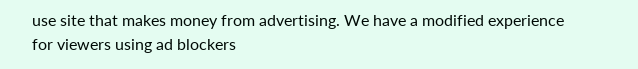use site that makes money from advertising. We have a modified experience for viewers using ad blockers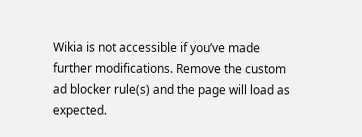Wikia is not accessible if you’ve made further modifications. Remove the custom ad blocker rule(s) and the page will load as expected.